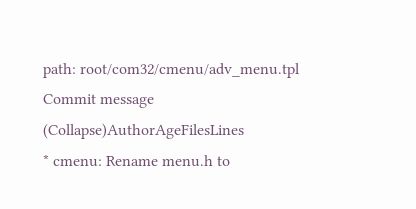path: root/com32/cmenu/adv_menu.tpl
Commit message (Collapse)AuthorAgeFilesLines
* cmenu: Rename menu.h to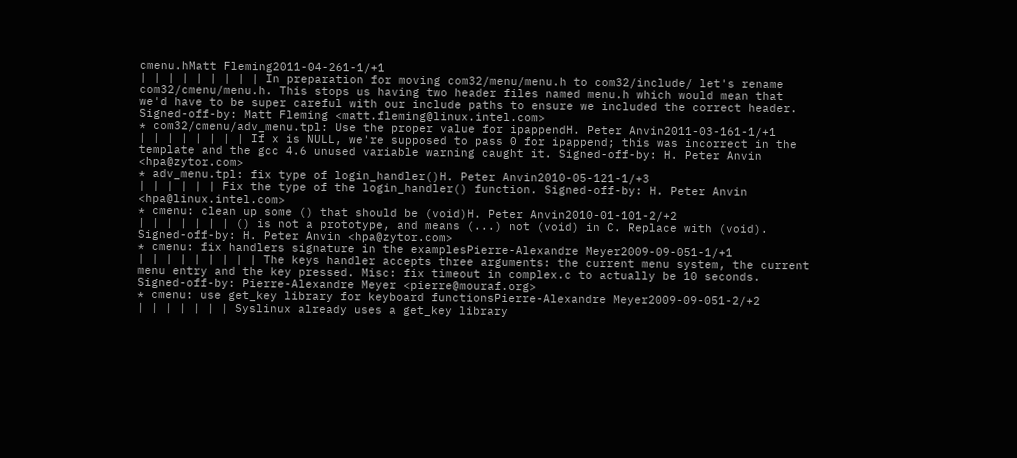cmenu.hMatt Fleming2011-04-261-1/+1
| | | | | | | | | In preparation for moving com32/menu/menu.h to com32/include/ let's rename com32/cmenu/menu.h. This stops us having two header files named menu.h which would mean that we'd have to be super careful with our include paths to ensure we included the correct header. Signed-off-by: Matt Fleming <matt.fleming@linux.intel.com>
* com32/cmenu/adv_menu.tpl: Use the proper value for ipappendH. Peter Anvin2011-03-161-1/+1
| | | | | | | | If x is NULL, we're supposed to pass 0 for ipappend; this was incorrect in the template and the gcc 4.6 unused variable warning caught it. Signed-off-by: H. Peter Anvin <hpa@zytor.com>
* adv_menu.tpl: fix type of login_handler()H. Peter Anvin2010-05-121-1/+3
| | | | | | Fix the type of the login_handler() function. Signed-off-by: H. Peter Anvin <hpa@linux.intel.com>
* cmenu: clean up some () that should be (void)H. Peter Anvin2010-01-101-2/+2
| | | | | | | () is not a prototype, and means (...) not (void) in C. Replace with (void). Signed-off-by: H. Peter Anvin <hpa@zytor.com>
* cmenu: fix handlers signature in the examplesPierre-Alexandre Meyer2009-09-051-1/+1
| | | | | | | | | The keys handler accepts three arguments: the current menu system, the current menu entry and the key pressed. Misc: fix timeout in complex.c to actually be 10 seconds. Signed-off-by: Pierre-Alexandre Meyer <pierre@mouraf.org>
* cmenu: use get_key library for keyboard functionsPierre-Alexandre Meyer2009-09-051-2/+2
| | | | | | | Syslinux already uses a get_key library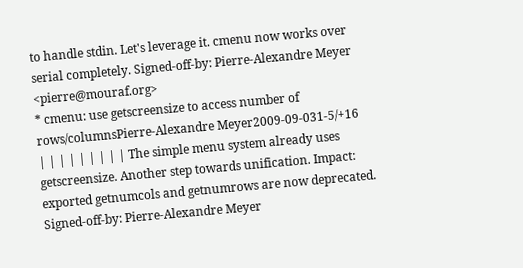to handle stdin. Let's leverage it. cmenu now works over serial completely. Signed-off-by: Pierre-Alexandre Meyer <pierre@mouraf.org>
* cmenu: use getscreensize to access number of rows/columnsPierre-Alexandre Meyer2009-09-031-5/+16
| | | | | | | | | The simple menu system already uses getscreensize. Another step towards unification. Impact: exported getnumcols and getnumrows are now deprecated. Signed-off-by: Pierre-Alexandre Meyer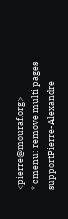<pierre@mouraf.org>
* cmenu: remove multi pages supportPierre-Alexandre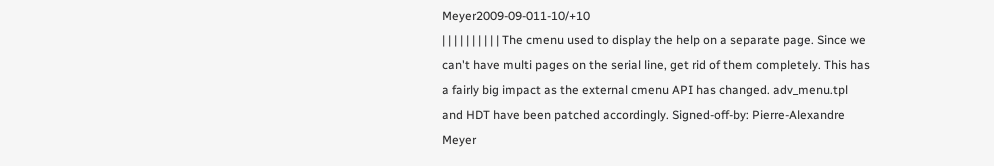Meyer2009-09-011-10/+10
| | | | | | | | | | The cmenu used to display the help on a separate page. Since we can't have multi pages on the serial line, get rid of them completely. This has a fairly big impact as the external cmenu API has changed. adv_menu.tpl and HDT have been patched accordingly. Signed-off-by: Pierre-Alexandre Meyer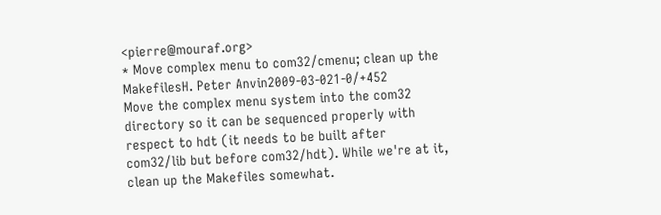<pierre@mouraf.org>
* Move complex menu to com32/cmenu; clean up the MakefilesH. Peter Anvin2009-03-021-0/+452
Move the complex menu system into the com32 directory so it can be sequenced properly with respect to hdt (it needs to be built after com32/lib but before com32/hdt). While we're at it, clean up the Makefiles somewhat.